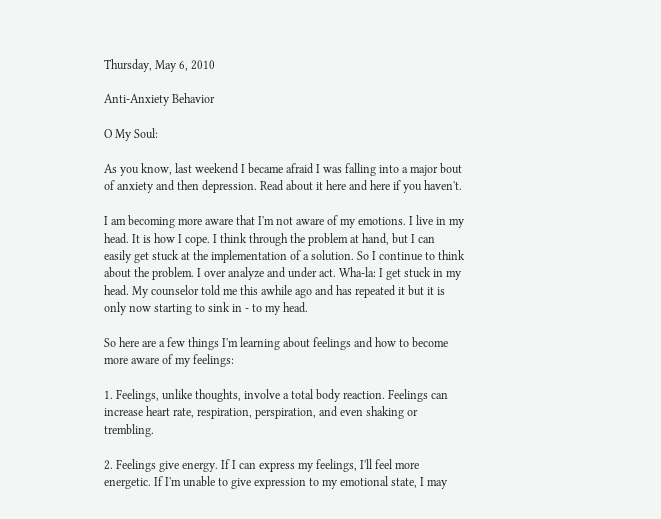Thursday, May 6, 2010

Anti-Anxiety Behavior

O My Soul:

As you know, last weekend I became afraid I was falling into a major bout of anxiety and then depression. Read about it here and here if you haven't.

I am becoming more aware that I'm not aware of my emotions. I live in my head. It is how I cope. I think through the problem at hand, but I can easily get stuck at the implementation of a solution. So I continue to think about the problem. I over analyze and under act. Wha-la: I get stuck in my head. My counselor told me this awhile ago and has repeated it but it is only now starting to sink in - to my head.

So here are a few things I'm learning about feelings and how to become more aware of my feelings:

1. Feelings, unlike thoughts, involve a total body reaction. Feelings can increase heart rate, respiration, perspiration, and even shaking or trembling.

2. Feelings give energy. If I can express my feelings, I'll feel more energetic. If I'm unable to give expression to my emotional state, I may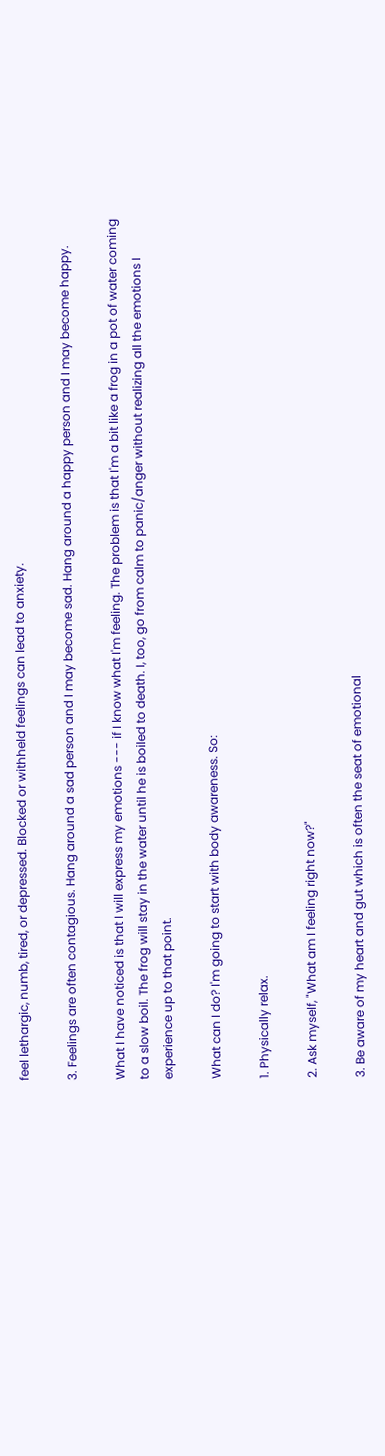feel lethargic, numb, tired, or depressed. Blocked or withheld feelings can lead to anxiety.

3. Feelings are often contagious. Hang around a sad person and I may become sad. Hang around a happy person and I may become happy.

What I have noticed is that I will express my emotions --- if I know what I'm feeling. The problem is that I'm a bit like a frog in a pot of water coming to a slow boil. The frog will stay in the water until he is boiled to death. I, too, go from calm to panic/anger without realizing all the emotions I experience up to that point.

What can I do? I'm going to start with body awareness. So:

1. Physically relax.

2. Ask myself, "What am I feeling right now?"

3. Be aware of my heart and gut which is often the seat of emotional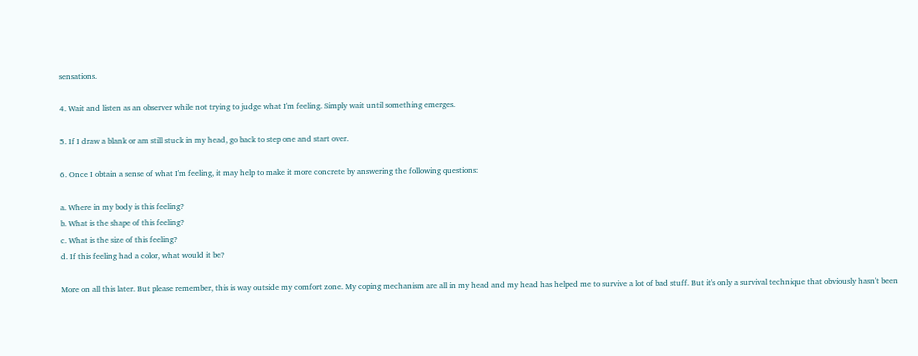sensations.

4. Wait and listen as an observer while not trying to judge what I'm feeling. Simply wait until something emerges.

5. If I draw a blank or am still stuck in my head, go back to step one and start over.

6. Once I obtain a sense of what I'm feeling, it may help to make it more concrete by answering the following questions:

a. Where in my body is this feeling?
b. What is the shape of this feeling?
c. What is the size of this feeling?
d. If this feeling had a color, what would it be?

More on all this later. But please remember, this is way outside my comfort zone. My coping mechanism are all in my head and my head has helped me to survive a lot of bad stuff. But it's only a survival technique that obviously hasn't been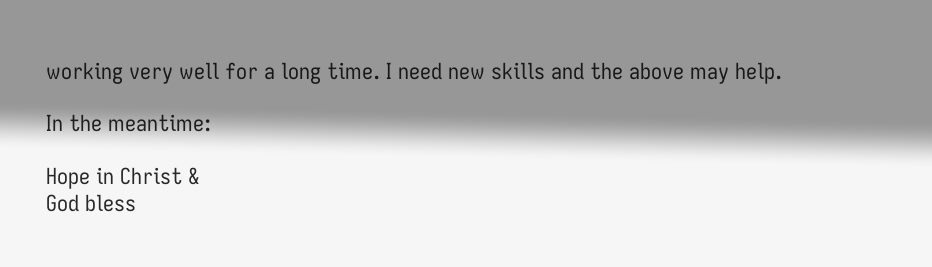working very well for a long time. I need new skills and the above may help.

In the meantime:

Hope in Christ &
God bless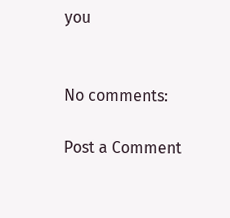you


No comments:

Post a Comment